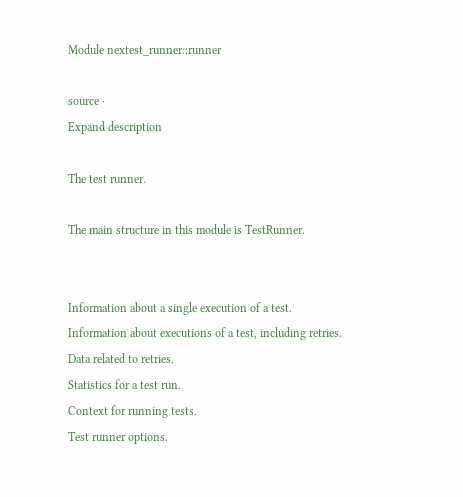Module nextest_runner::runner

source ·
Expand description

The test runner.

The main structure in this module is TestRunner.


Information about a single execution of a test.
Information about executions of a test, including retries.
Data related to retries.
Statistics for a test run.
Context for running tests.
Test runner options.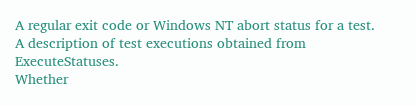A regular exit code or Windows NT abort status for a test.
A description of test executions obtained from ExecuteStatuses.
Whether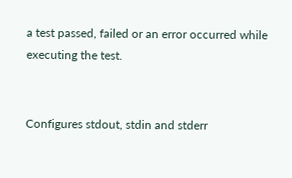a test passed, failed or an error occurred while executing the test.


Configures stdout, stdin and stderr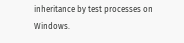inheritance by test processes on Windows.